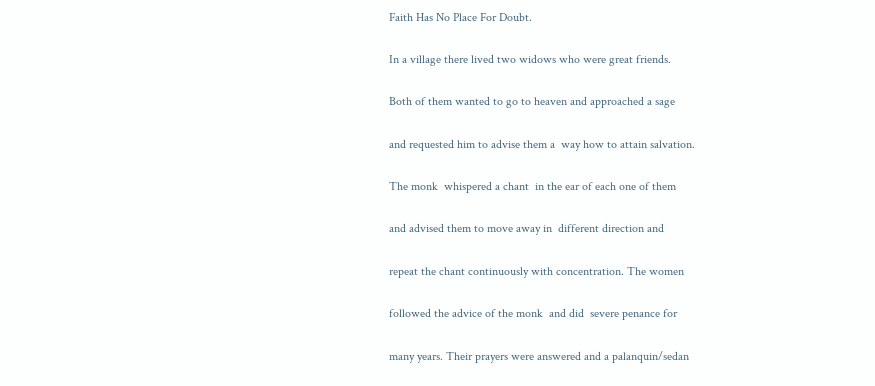Faith Has No Place For Doubt.

In a village there lived two widows who were great friends.

Both of them wanted to go to heaven and approached a sage

and requested him to advise them a  way how to attain salvation.

The monk  whispered a chant  in the ear of each one of them

and advised them to move away in  different direction and

repeat the chant continuously with concentration. The women

followed the advice of the monk  and did  severe penance for

many years. Their prayers were answered and a palanquin/sedan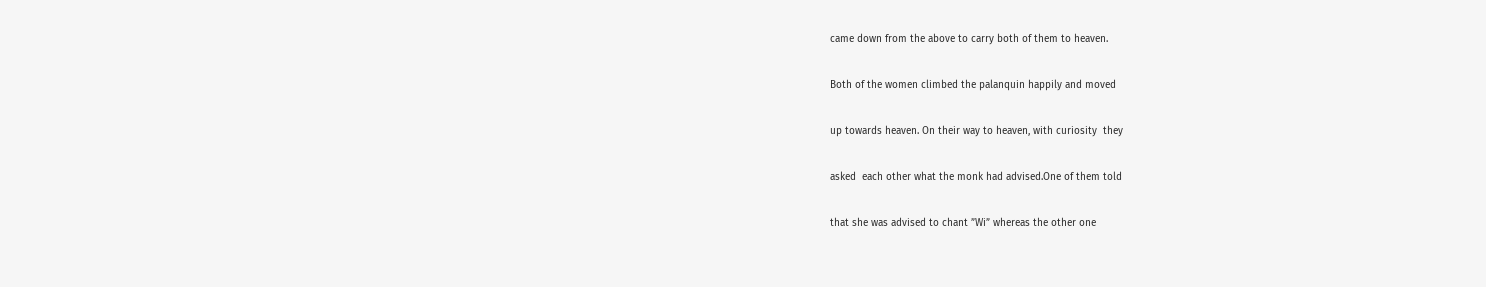came down from the above to carry both of them to heaven.

Both of the women climbed the palanquin happily and moved

up towards heaven. On their way to heaven, with curiosity  they

asked  each other what the monk had advised.One of them told

that she was advised to chant ”Wi” whereas the other one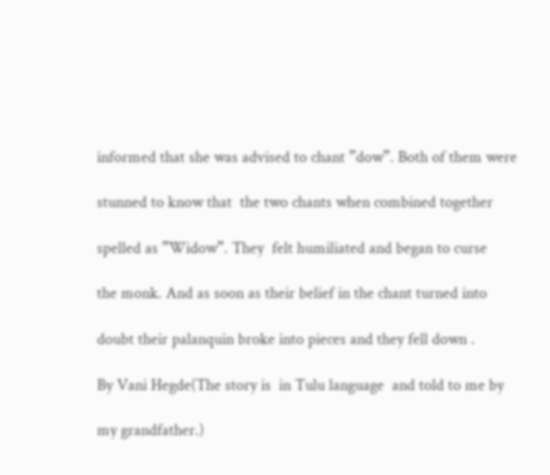informed that she was advised to chant ”dow”. Both of them were

stunned to know that  the two chants when combined together

spelled as ”Widow”. They  felt humiliated and began to curse

the monk. And as soon as their belief in the chant turned into

doubt their palanquin broke into pieces and they fell down .

By Vani Hegde(The story is  in Tulu language  and told to me by

my grandfather.)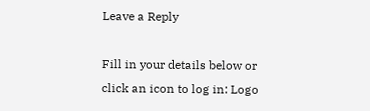Leave a Reply

Fill in your details below or click an icon to log in: Logo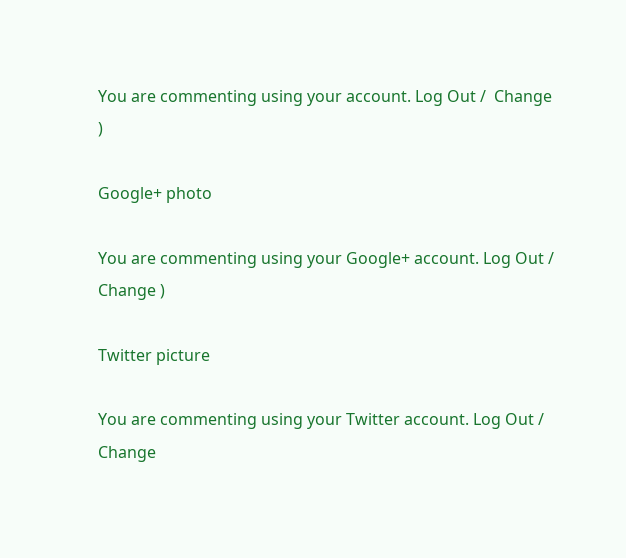You are commenting using your account. Log Out /  Change )

Google+ photo

You are commenting using your Google+ account. Log Out /  Change )

Twitter picture

You are commenting using your Twitter account. Log Out /  Change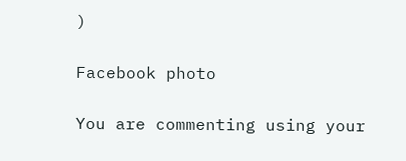)

Facebook photo

You are commenting using your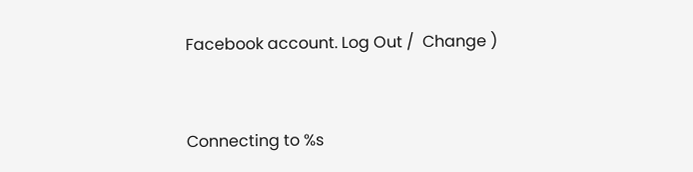Facebook account. Log Out /  Change )


Connecting to %s